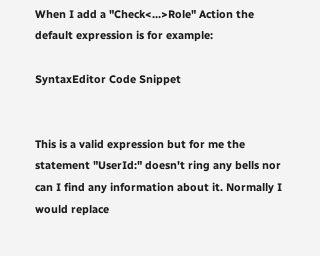When I add a "Check<...>Role" Action the default expression is for example:

SyntaxEditor Code Snippet


This is a valid expression but for me the statement "UserId:" doesn't ring any bells nor can I find any information about it. Normally I would replace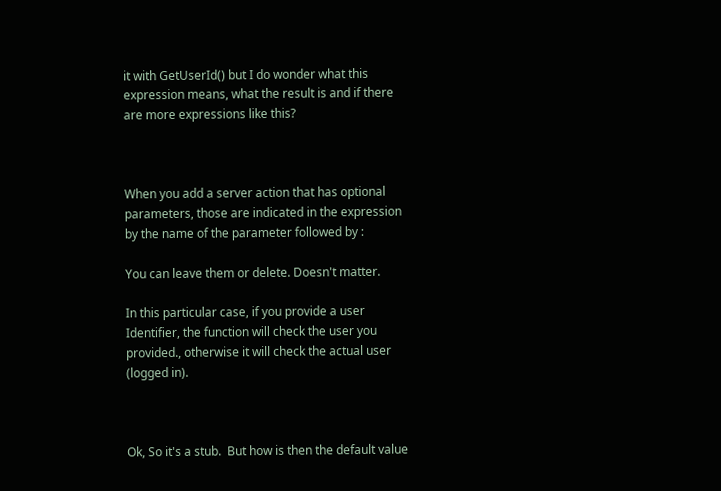it with GetUserId() but I do wonder what this expression means, what the result is and if there are more expressions like this?



When you add a server action that has optional parameters, those are indicated in the expression by the name of the parameter followed by :

You can leave them or delete. Doesn't matter.

In this particular case, if you provide a user Identifier, the function will check the user you provided., otherwise it will check the actual user (logged in).



Ok, So it's a stub.  But how is then the default value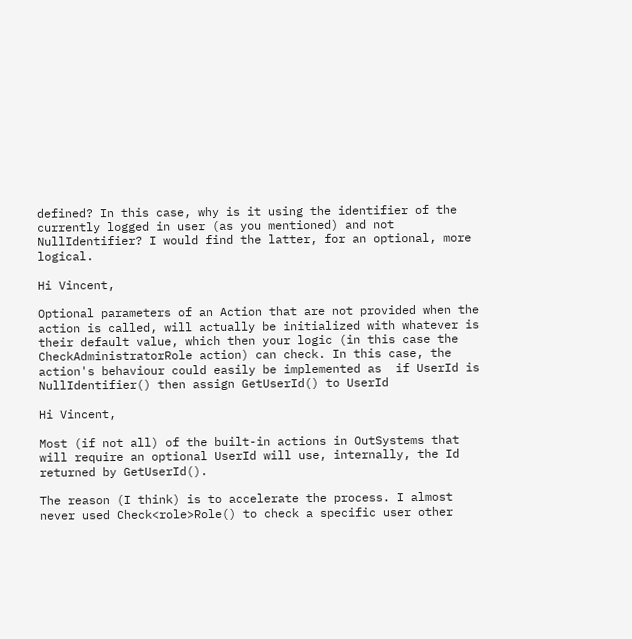defined? In this case, why is it using the identifier of the currently logged in user (as you mentioned) and not NullIdentifier? I would find the latter, for an optional, more logical.

Hi Vincent,

Optional parameters of an Action that are not provided when the action is called, will actually be initialized with whatever is their default value, which then your logic (in this case the CheckAdministratorRole action) can check. In this case, the action's behaviour could easily be implemented as  if UserId is NullIdentifier() then assign GetUserId() to UserId

Hi Vincent,

Most (if not all) of the built-in actions in OutSystems that will require an optional UserId will use, internally, the Id returned by GetUserId().

The reason (I think) is to accelerate the process. I almost never used Check<role>Role() to check a specific user other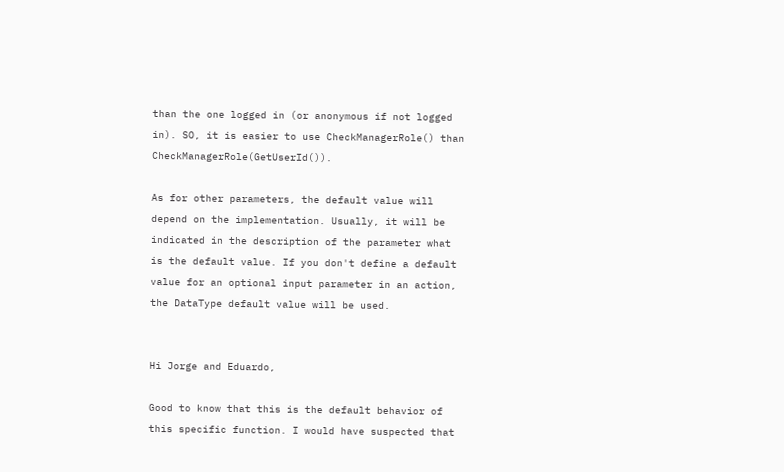than the one logged in (or anonymous if not logged in). SO, it is easier to use CheckManagerRole() than CheckManagerRole(GetUserId()).

As for other parameters, the default value will depend on the implementation. Usually, it will be indicated in the description of the parameter what is the default value. If you don't define a default value for an optional input parameter in an action, the DataType default value will be used.


Hi Jorge and Eduardo,

Good to know that this is the default behavior of this specific function. I would have suspected that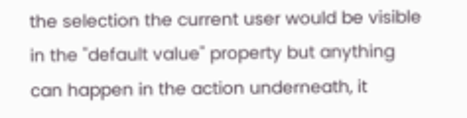the selection the current user would be visible in the "default value" property but anything can happen in the action underneath, it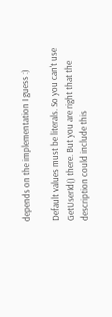depends on the implementation I guess :)

Default values must be literals. So you can't use GetUserId() there. But you are right that the description could include this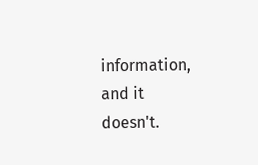information, and it doesn't.